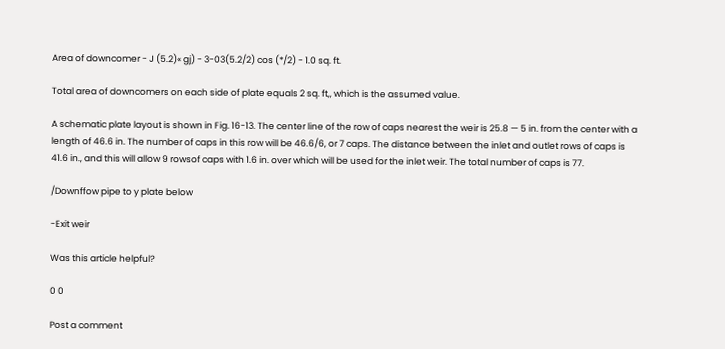Area of downcomer - J (5.2)« gj) - 3-03(5.2/2) cos (*/2) - 1.0 sq. ft.

Total area of downcomers on each side of plate equals 2 sq. ft,, which is the assumed value.

A schematic plate layout is shown in Fig. 16-13. The center line of the row of caps nearest the weir is 25.8 — 5 in. from the center with a length of 46.6 in. The number of caps in this row will be 46.6/6, or 7 caps. The distance between the inlet and outlet rows of caps is 41.6 in., and this will allow 9 rowsof caps with 1.6 in. over which will be used for the inlet weir. The total number of caps is 77.

/Downffow pipe to y plate below

-Exit weir

Was this article helpful?

0 0

Post a comment